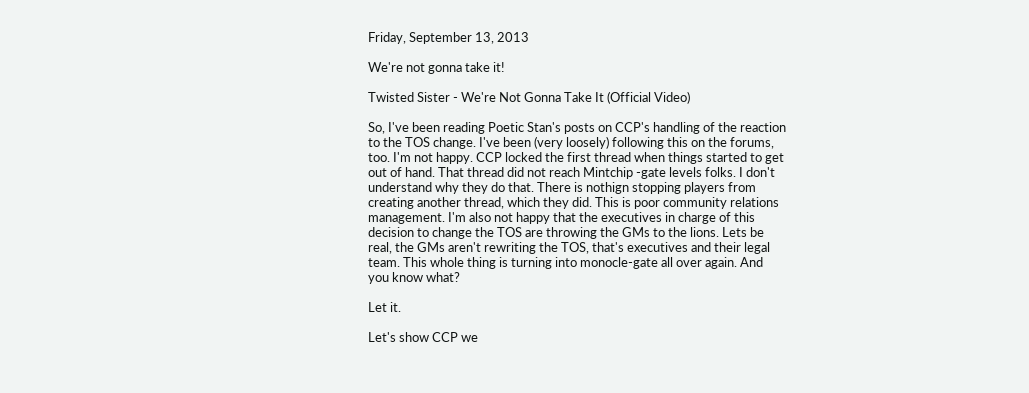Friday, September 13, 2013

We're not gonna take it!

Twisted Sister - We're Not Gonna Take It (Official Video)

So, I've been reading Poetic Stan's posts on CCP's handling of the reaction to the TOS change. I've been (very loosely) following this on the forums, too. I'm not happy. CCP locked the first thread when things started to get out of hand. That thread did not reach Mintchip -gate levels folks. I don't understand why they do that. There is nothign stopping players from creating another thread, which they did. This is poor community relations management. I'm also not happy that the executives in charge of this decision to change the TOS are throwing the GMs to the lions. Lets be real, the GMs aren't rewriting the TOS, that's executives and their legal team. This whole thing is turning into monocle-gate all over again. And you know what?

Let it.

Let's show CCP we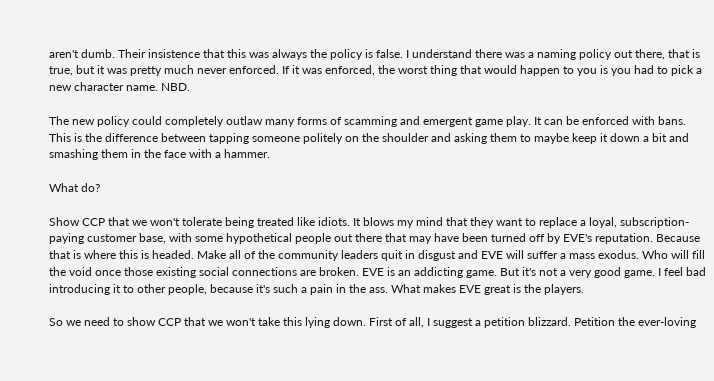aren't dumb. Their insistence that this was always the policy is false. I understand there was a naming policy out there, that is true, but it was pretty much never enforced. If it was enforced, the worst thing that would happen to you is you had to pick a new character name. NBD.

The new policy could completely outlaw many forms of scamming and emergent game play. It can be enforced with bans. This is the difference between tapping someone politely on the shoulder and asking them to maybe keep it down a bit and smashing them in the face with a hammer.

What do?

Show CCP that we won't tolerate being treated like idiots. It blows my mind that they want to replace a loyal, subscription-paying customer base, with some hypothetical people out there that may have been turned off by EVE's reputation. Because that is where this is headed. Make all of the community leaders quit in disgust and EVE will suffer a mass exodus. Who will fill the void once those existing social connections are broken. EVE is an addicting game. But it's not a very good game. I feel bad introducing it to other people, because it's such a pain in the ass. What makes EVE great is the players.

So we need to show CCP that we won't take this lying down. First of all, I suggest a petition blizzard. Petition the ever-loving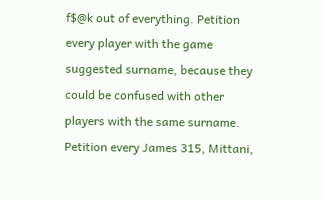f$@k out of everything. Petition every player with the game suggested surname, because they could be confused with other players with the same surname. Petition every James 315, Mittani,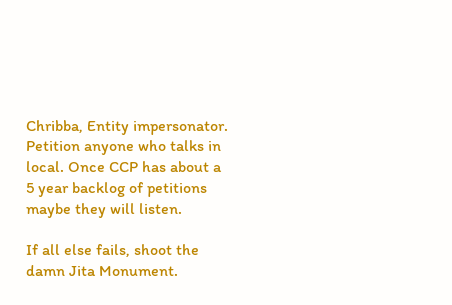Chribba, Entity impersonator. Petition anyone who talks in local. Once CCP has about a 5 year backlog of petitions maybe they will listen.

If all else fails, shoot the damn Jita Monument.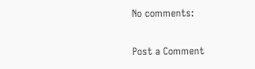No comments:

Post a Comment